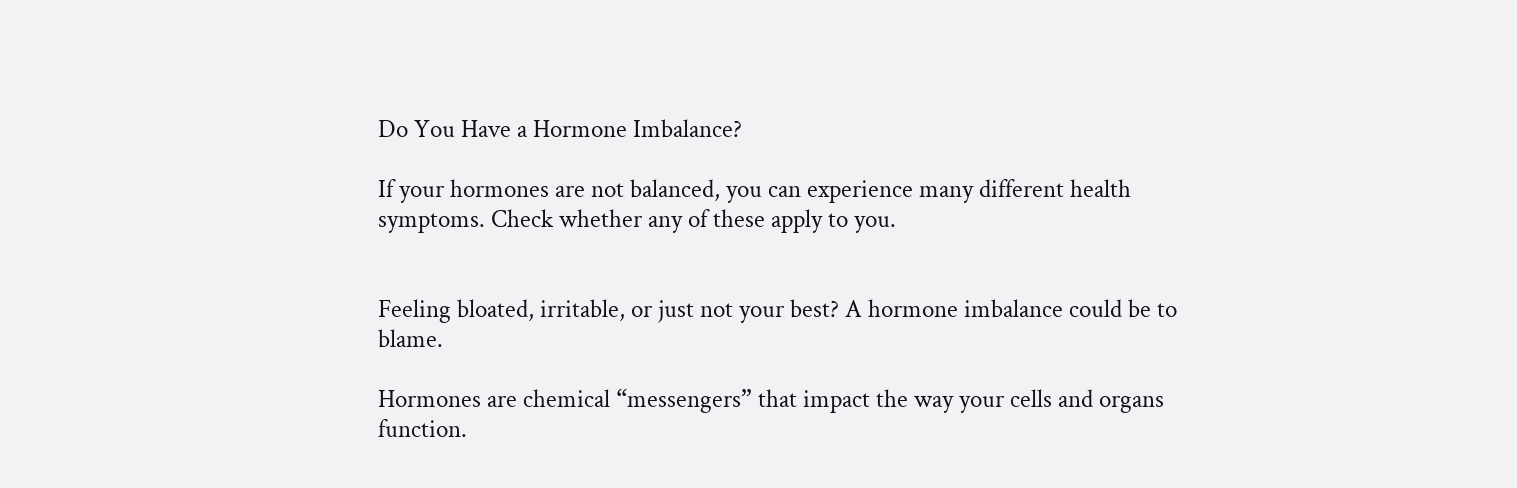Do You Have a Hormone Imbalance?

If your hormones are not balanced, you can experience many different health symptoms. Check whether any of these apply to you.


Feeling bloated, irritable, or just not your best? A hormone imbalance could be to blame.

Hormones are chemical “messengers” that impact the way your cells and organs function.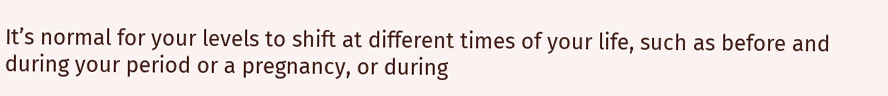It’s normal for your levels to shift at different times of your life, such as before and during your period or a pregnancy, or during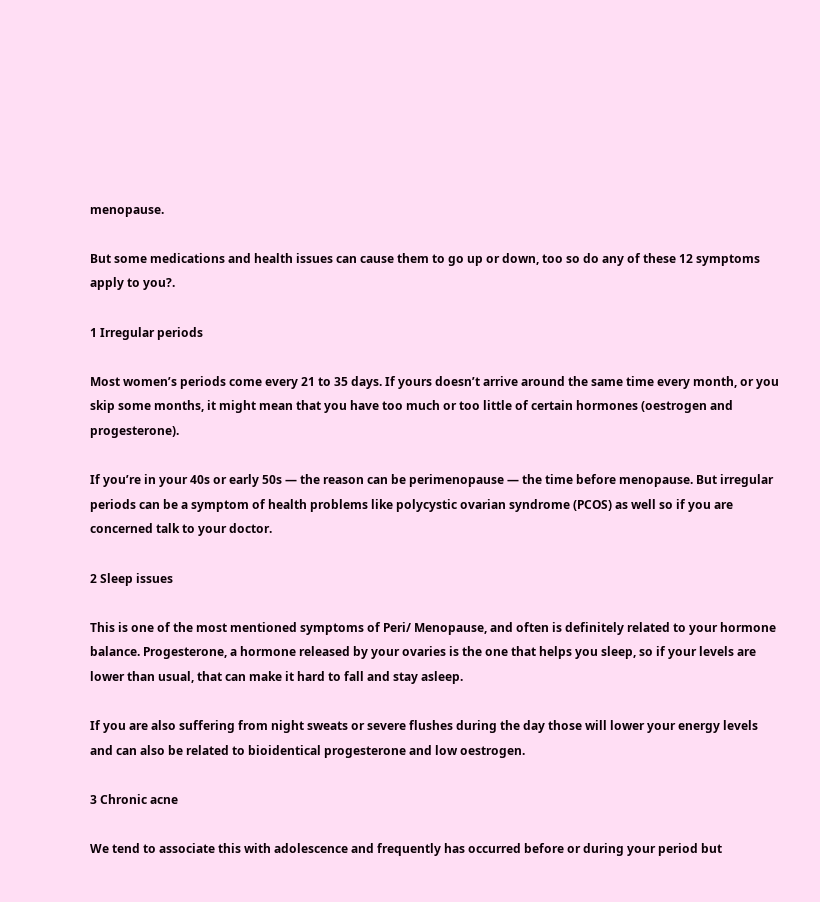menopause.

But some medications and health issues can cause them to go up or down, too so do any of these 12 symptoms apply to you?.

1 Irregular periods

Most women’s periods come every 21 to 35 days. If yours doesn’t arrive around the same time every month, or you skip some months, it might mean that you have too much or too little of certain hormones (oestrogen and progesterone).

If you’re in your 40s or early 50s — the reason can be perimenopause — the time before menopause. But irregular periods can be a symptom of health problems like polycystic ovarian syndrome (PCOS) as well so if you are concerned talk to your doctor.

2 Sleep issues

This is one of the most mentioned symptoms of Peri/ Menopause, and often is definitely related to your hormone balance. Progesterone, a hormone released by your ovaries is the one that helps you sleep, so if your levels are lower than usual, that can make it hard to fall and stay asleep.

If you are also suffering from night sweats or severe flushes during the day those will lower your energy levels and can also be related to bioidentical progesterone and low oestrogen.

3 Chronic acne

We tend to associate this with adolescence and frequently has occurred before or during your period but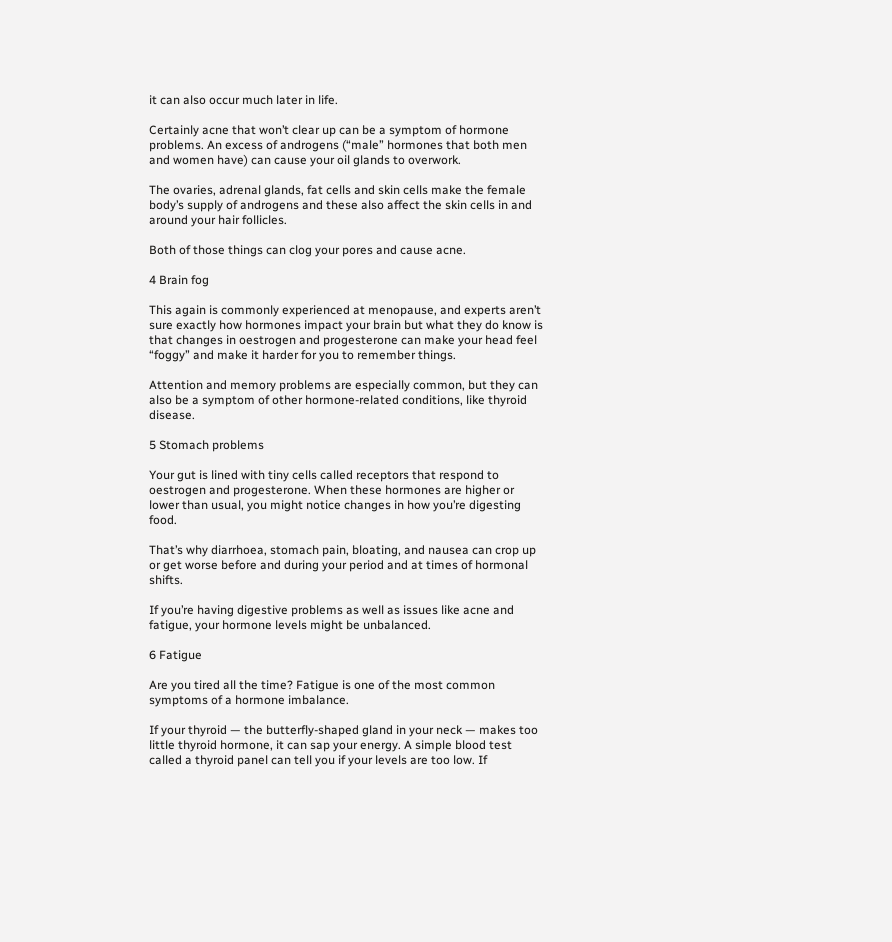it can also occur much later in life.

Certainly acne that won’t clear up can be a symptom of hormone problems. An excess of androgens (“male” hormones that both men and women have) can cause your oil glands to overwork.

The ovaries, adrenal glands, fat cells and skin cells make the female body’s supply of androgens and these also affect the skin cells in and around your hair follicles.

Both of those things can clog your pores and cause acne.

4 Brain fog

This again is commonly experienced at menopause, and experts aren’t sure exactly how hormones impact your brain but what they do know is that changes in oestrogen and progesterone can make your head feel “foggy” and make it harder for you to remember things.

Attention and memory problems are especially common, but they can also be a symptom of other hormone-related conditions, like thyroid disease.

5 Stomach problems

Your gut is lined with tiny cells called receptors that respond to oestrogen and progesterone. When these hormones are higher or lower than usual, you might notice changes in how you’re digesting food.

That’s why diarrhoea, stomach pain, bloating, and nausea can crop up or get worse before and during your period and at times of hormonal shifts.

If you’re having digestive problems as well as issues like acne and fatigue, your hormone levels might be unbalanced.

6 Fatigue

Are you tired all the time? Fatigue is one of the most common symptoms of a hormone imbalance.

If your thyroid — the butterfly-shaped gland in your neck — makes too little thyroid hormone, it can sap your energy. A simple blood test called a thyroid panel can tell you if your levels are too low. If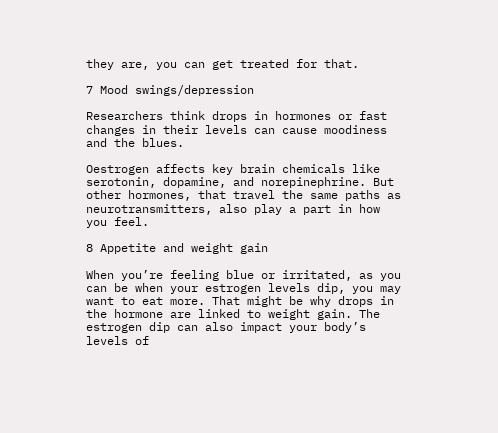they are, you can get treated for that.

7 Mood swings/depression

Researchers think drops in hormones or fast changes in their levels can cause moodiness and the blues.

Oestrogen affects key brain chemicals like serotonin, dopamine, and norepinephrine. But other hormones, that travel the same paths as neurotransmitters, also play a part in how you feel.

8 Appetite and weight gain

When you’re feeling blue or irritated, as you can be when your estrogen levels dip, you may want to eat more. That might be why drops in the hormone are linked to weight gain. The estrogen dip can also impact your body’s levels of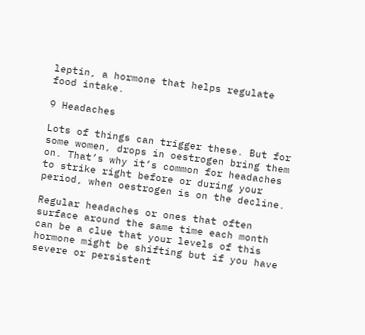leptin, a hormone that helps regulate food intake.

9 Headaches

Lots of things can trigger these. But for some women, drops in oestrogen bring them on. That’s why it’s common for headaches to strike right before or during your period, when oestrogen is on the decline.

Regular headaches or ones that often surface around the same time each month can be a clue that your levels of this hormone might be shifting but if you have severe or persistent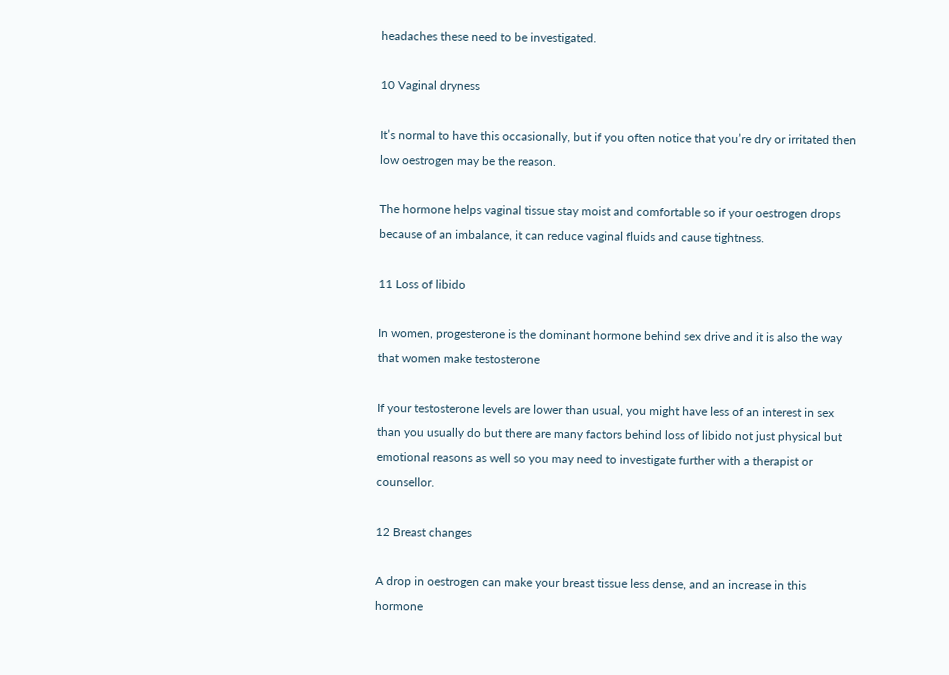headaches these need to be investigated.

10 Vaginal dryness

It’s normal to have this occasionally, but if you often notice that you’re dry or irritated then low oestrogen may be the reason.

The hormone helps vaginal tissue stay moist and comfortable so if your oestrogen drops because of an imbalance, it can reduce vaginal fluids and cause tightness.

11 Loss of libido

In women, progesterone is the dominant hormone behind sex drive and it is also the way that women make testosterone

If your testosterone levels are lower than usual, you might have less of an interest in sex than you usually do but there are many factors behind loss of libido not just physical but emotional reasons as well so you may need to investigate further with a therapist or counsellor.

12 Breast changes

A drop in oestrogen can make your breast tissue less dense, and an increase in this hormone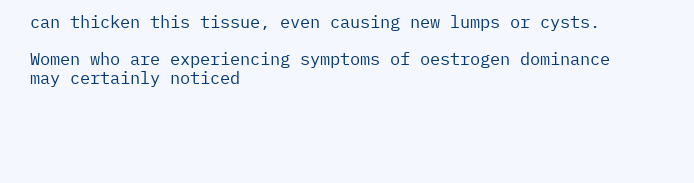can thicken this tissue, even causing new lumps or cysts.

Women who are experiencing symptoms of oestrogen dominance may certainly noticed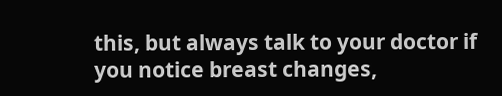this, but always talk to your doctor if you notice breast changes,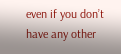even if you don’t have any other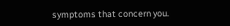symptoms that concern you.